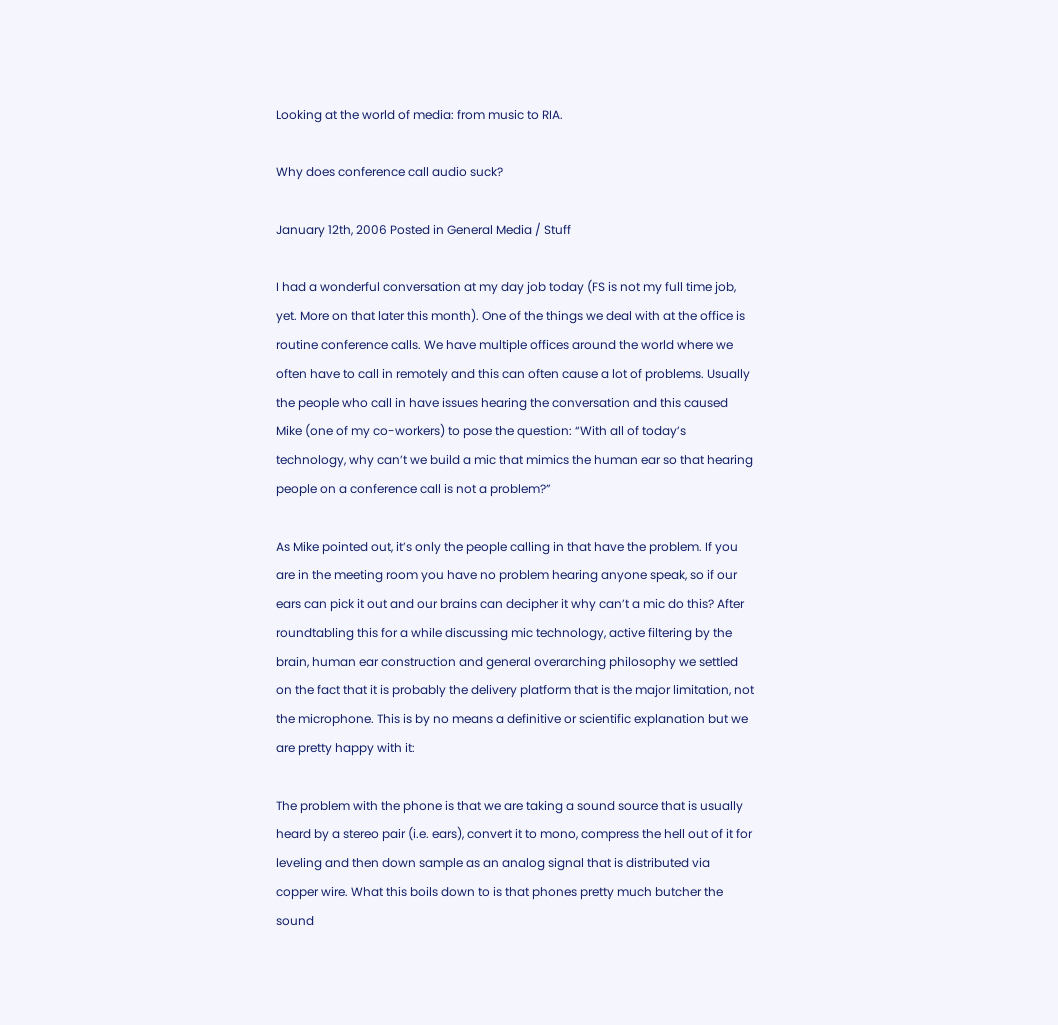Looking at the world of media: from music to RIA.

Why does conference call audio suck?

January 12th, 2006 Posted in General Media / Stuff

I had a wonderful conversation at my day job today (FS is not my full time job, yet. More on that later this month). One of the things we deal with at the office is routine conference calls. We have multiple offices around the world where we often have to call in remotely and this can often cause a lot of problems. Usually the people who call in have issues hearing the conversation and this caused Mike (one of my co-workers) to pose the question: “With all of today’s technology, why can’t we build a mic that mimics the human ear so that hearing people on a conference call is not a problem?”

As Mike pointed out, it’s only the people calling in that have the problem. If you are in the meeting room you have no problem hearing anyone speak, so if our ears can pick it out and our brains can decipher it why can’t a mic do this? After roundtabling this for a while discussing mic technology, active filtering by the brain, human ear construction and general overarching philosophy we settled on the fact that it is probably the delivery platform that is the major limitation, not the microphone. This is by no means a definitive or scientific explanation but we are pretty happy with it:

The problem with the phone is that we are taking a sound source that is usually heard by a stereo pair (i.e. ears), convert it to mono, compress the hell out of it for leveling and then down sample as an analog signal that is distributed via copper wire. What this boils down to is that phones pretty much butcher the sound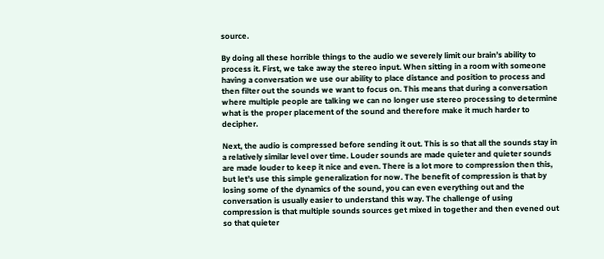source.

By doing all these horrible things to the audio we severely limit our brain’s ability to process it. First, we take away the stereo input. When sitting in a room with someone having a conversation we use our ability to place distance and position to process and then filter out the sounds we want to focus on. This means that during a conversation where multiple people are talking we can no longer use stereo processing to determine what is the proper placement of the sound and therefore make it much harder to decipher.

Next, the audio is compressed before sending it out. This is so that all the sounds stay in a relatively similar level over time. Louder sounds are made quieter and quieter sounds are made louder to keep it nice and even. There is a lot more to compression then this, but let’s use this simple generalization for now. The benefit of compression is that by losing some of the dynamics of the sound, you can even everything out and the conversation is usually easier to understand this way. The challenge of using compression is that multiple sounds sources get mixed in together and then evened out so that quieter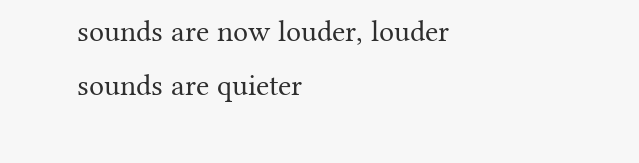sounds are now louder, louder sounds are quieter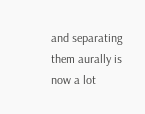and separating them aurally is now a lot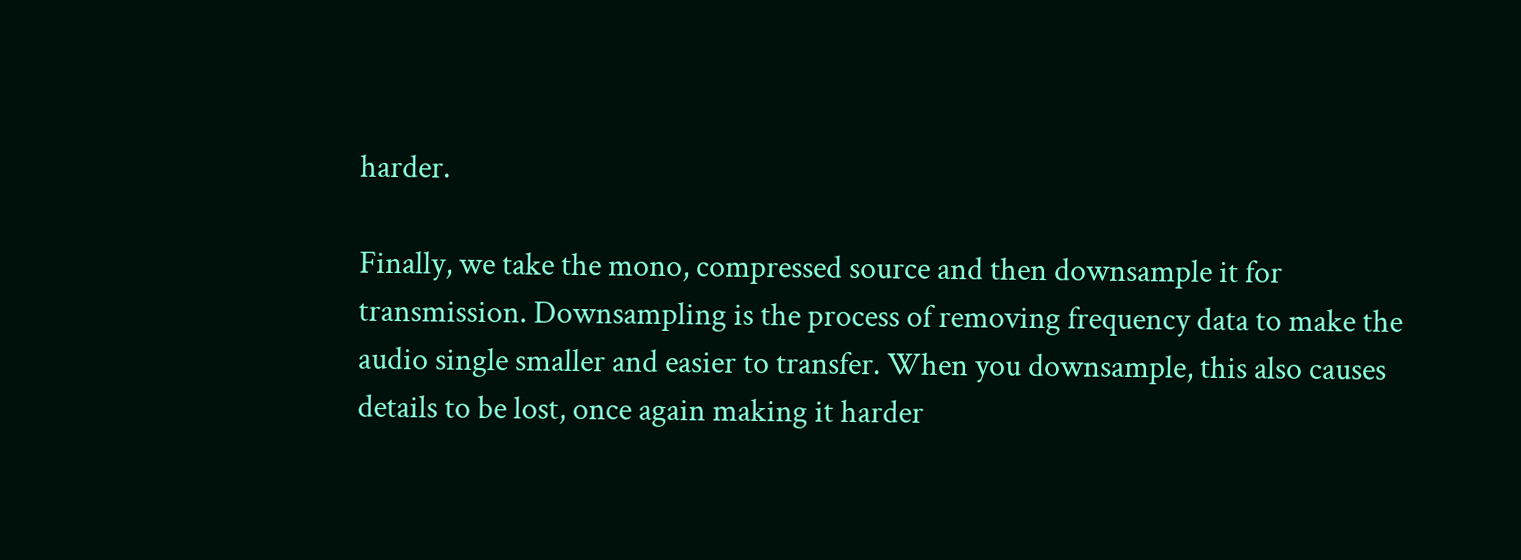harder.

Finally, we take the mono, compressed source and then downsample it for transmission. Downsampling is the process of removing frequency data to make the audio single smaller and easier to transfer. When you downsample, this also causes details to be lost, once again making it harder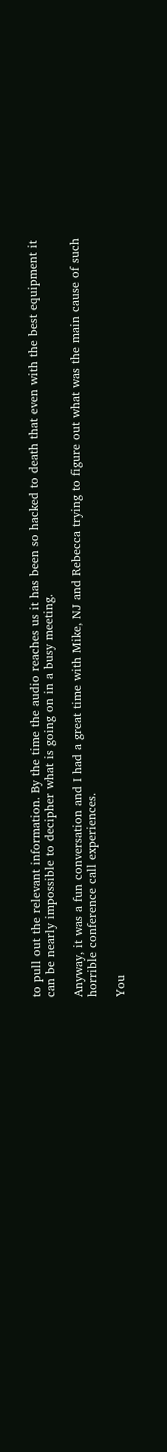to pull out the relevant information. By the time the audio reaches us it has been so hacked to death that even with the best equipment it can be nearly impossible to decipher what is going on in a busy meeting.

Anyway, it was a fun conversation and I had a great time with Mike, NJ and Rebecca trying to figure out what was the main cause of such horrible conference call experiences.

You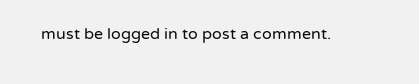must be logged in to post a comment.